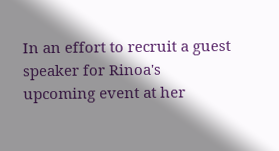In an effort to recruit a guest speaker for Rinoa's upcoming event at her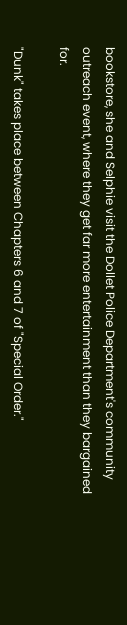bookstore, she and Selphie visit the Dollet Police Department's community outreach event, where they get far more entertainment than they bargained for.

"Dunk" takes place between Chapters 6 and 7 of "Special Order."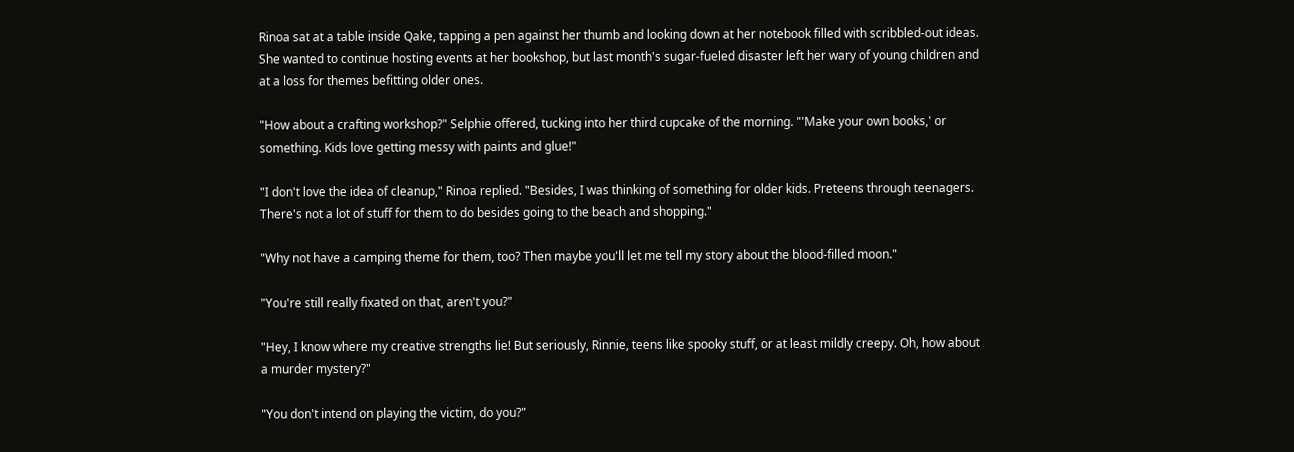Rinoa sat at a table inside Qake, tapping a pen against her thumb and looking down at her notebook filled with scribbled-out ideas. She wanted to continue hosting events at her bookshop, but last month's sugar-fueled disaster left her wary of young children and at a loss for themes befitting older ones.

"How about a crafting workshop?" Selphie offered, tucking into her third cupcake of the morning. "'Make your own books,' or something. Kids love getting messy with paints and glue!"

"I don't love the idea of cleanup," Rinoa replied. "Besides, I was thinking of something for older kids. Preteens through teenagers. There's not a lot of stuff for them to do besides going to the beach and shopping."

"Why not have a camping theme for them, too? Then maybe you'll let me tell my story about the blood-filled moon."

"You're still really fixated on that, aren't you?"

"Hey, I know where my creative strengths lie! But seriously, Rinnie, teens like spooky stuff, or at least mildly creepy. Oh, how about a murder mystery?"

"You don't intend on playing the victim, do you?"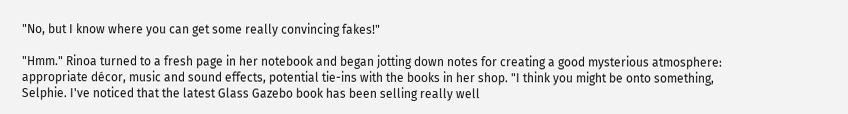"No, but I know where you can get some really convincing fakes!"

"Hmm." Rinoa turned to a fresh page in her notebook and began jotting down notes for creating a good mysterious atmosphere: appropriate décor, music and sound effects, potential tie-ins with the books in her shop. "I think you might be onto something, Selphie. I've noticed that the latest Glass Gazebo book has been selling really well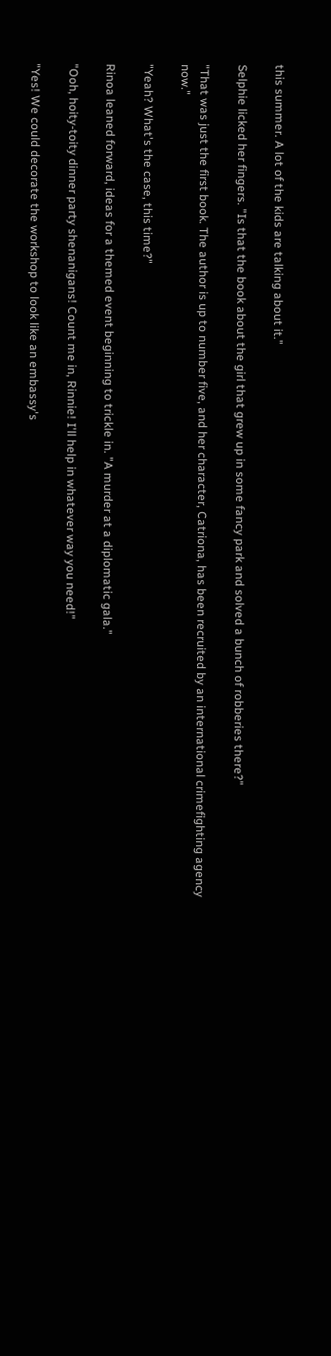this summer. A lot of the kids are talking about it."

Selphie licked her fingers. "Is that the book about the girl that grew up in some fancy park and solved a bunch of robberies there?"

"That was just the first book. The author is up to number five, and her character, Catriona, has been recruited by an international crimefighting agency now."

"Yeah? What's the case, this time?"

Rinoa leaned forward, ideas for a themed event beginning to trickle in. "A murder at a diplomatic gala."

"Ooh, hoity-toity dinner party shenanigans! Count me in, Rinnie! I'll help in whatever way you need!"

"Yes! We could decorate the workshop to look like an embassy's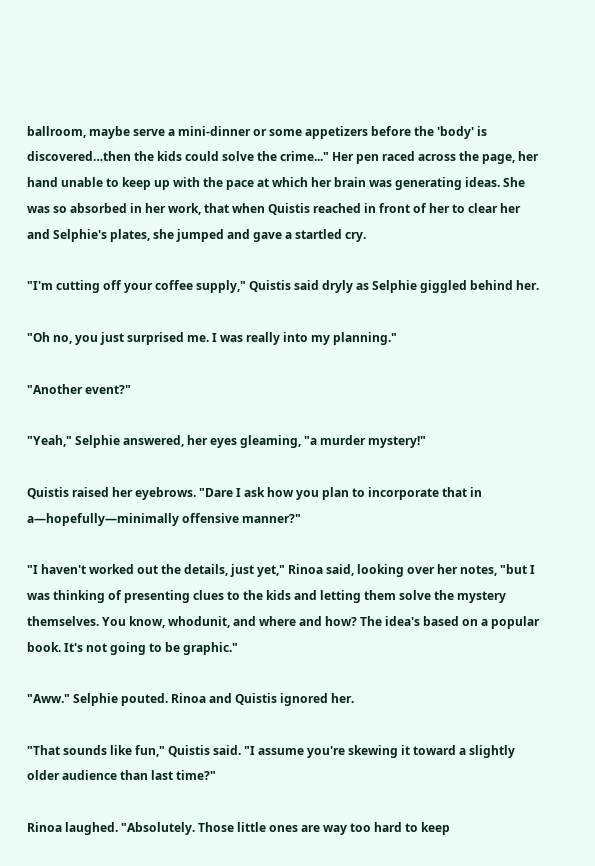ballroom, maybe serve a mini-dinner or some appetizers before the 'body' is discovered…then the kids could solve the crime..." Her pen raced across the page, her hand unable to keep up with the pace at which her brain was generating ideas. She was so absorbed in her work, that when Quistis reached in front of her to clear her and Selphie's plates, she jumped and gave a startled cry.

"I'm cutting off your coffee supply," Quistis said dryly as Selphie giggled behind her.

"Oh no, you just surprised me. I was really into my planning."

"Another event?"

"Yeah," Selphie answered, her eyes gleaming, "a murder mystery!"

Quistis raised her eyebrows. "Dare I ask how you plan to incorporate that in a—hopefully—minimally offensive manner?"

"I haven't worked out the details, just yet," Rinoa said, looking over her notes, "but I was thinking of presenting clues to the kids and letting them solve the mystery themselves. You know, whodunit, and where and how? The idea's based on a popular book. It's not going to be graphic."

"Aww." Selphie pouted. Rinoa and Quistis ignored her.

"That sounds like fun," Quistis said. "I assume you're skewing it toward a slightly older audience than last time?"

Rinoa laughed. "Absolutely. Those little ones are way too hard to keep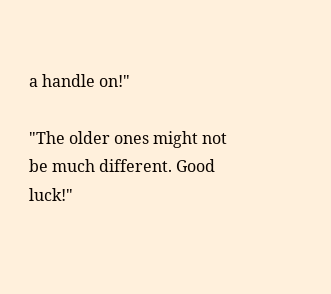a handle on!"

"The older ones might not be much different. Good luck!"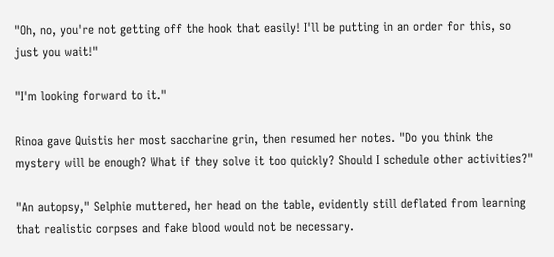"Oh, no, you're not getting off the hook that easily! I'll be putting in an order for this, so just you wait!"

"I'm looking forward to it."

Rinoa gave Quistis her most saccharine grin, then resumed her notes. "Do you think the mystery will be enough? What if they solve it too quickly? Should I schedule other activities?"

"An autopsy," Selphie muttered, her head on the table, evidently still deflated from learning that realistic corpses and fake blood would not be necessary.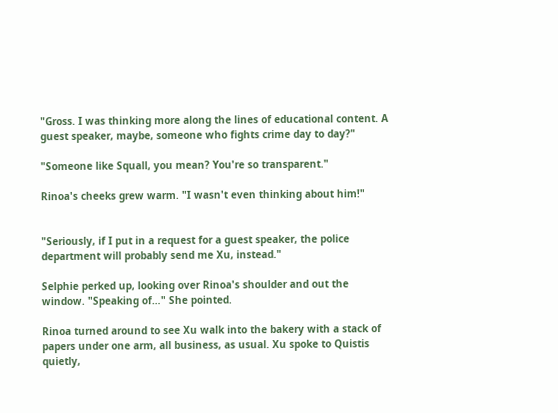"Gross. I was thinking more along the lines of educational content. A guest speaker, maybe, someone who fights crime day to day?"

"Someone like Squall, you mean? You're so transparent."

Rinoa's cheeks grew warm. "I wasn't even thinking about him!"


"Seriously, if I put in a request for a guest speaker, the police department will probably send me Xu, instead."

Selphie perked up, looking over Rinoa's shoulder and out the window. "Speaking of…" She pointed.

Rinoa turned around to see Xu walk into the bakery with a stack of papers under one arm, all business, as usual. Xu spoke to Quistis quietly,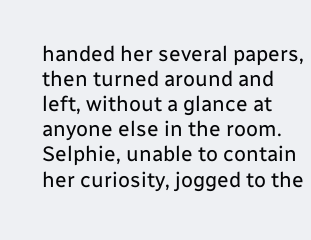handed her several papers, then turned around and left, without a glance at anyone else in the room. Selphie, unable to contain her curiosity, jogged to the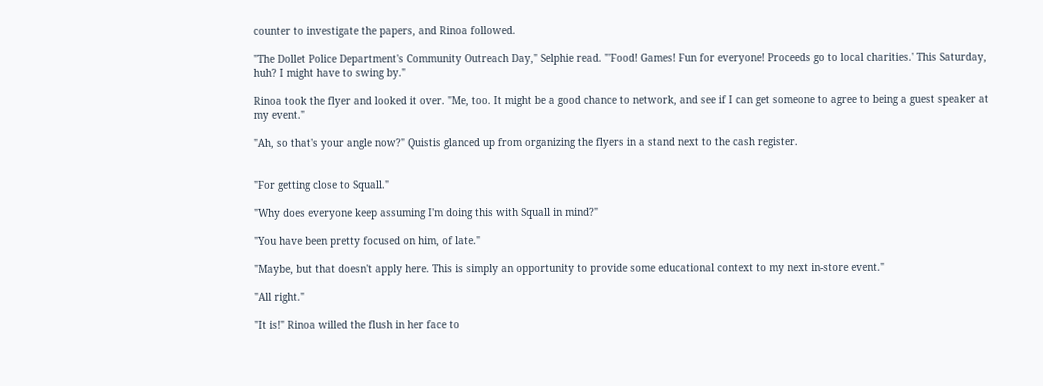counter to investigate the papers, and Rinoa followed.

"The Dollet Police Department's Community Outreach Day," Selphie read. "'Food! Games! Fun for everyone! Proceeds go to local charities.' This Saturday, huh? I might have to swing by."

Rinoa took the flyer and looked it over. "Me, too. It might be a good chance to network, and see if I can get someone to agree to being a guest speaker at my event."

"Ah, so that's your angle now?" Quistis glanced up from organizing the flyers in a stand next to the cash register.


"For getting close to Squall."

"Why does everyone keep assuming I'm doing this with Squall in mind?"

"You have been pretty focused on him, of late."

"Maybe, but that doesn't apply here. This is simply an opportunity to provide some educational context to my next in-store event."

"All right."

"It is!" Rinoa willed the flush in her face to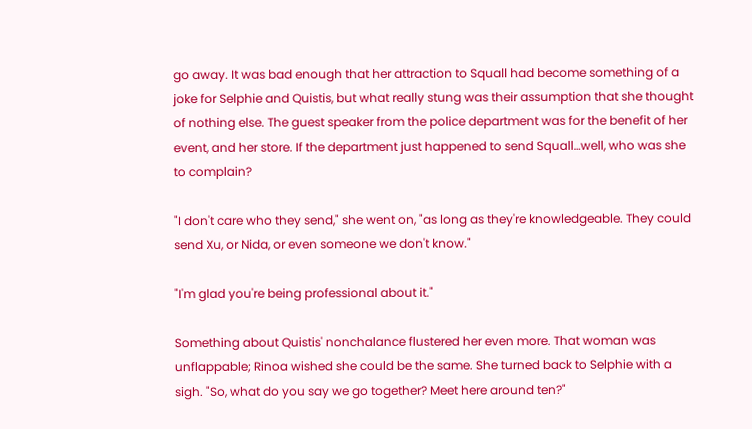go away. It was bad enough that her attraction to Squall had become something of a joke for Selphie and Quistis, but what really stung was their assumption that she thought of nothing else. The guest speaker from the police department was for the benefit of her event, and her store. If the department just happened to send Squall…well, who was she to complain?

"I don't care who they send," she went on, "as long as they're knowledgeable. They could send Xu, or Nida, or even someone we don't know."

"I'm glad you're being professional about it."

Something about Quistis' nonchalance flustered her even more. That woman was unflappable; Rinoa wished she could be the same. She turned back to Selphie with a sigh. "So, what do you say we go together? Meet here around ten?"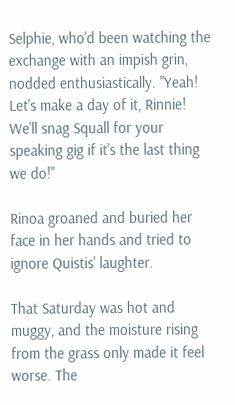Selphie, who'd been watching the exchange with an impish grin, nodded enthusiastically. "Yeah! Let's make a day of it, Rinnie! We'll snag Squall for your speaking gig if it's the last thing we do!"

Rinoa groaned and buried her face in her hands and tried to ignore Quistis' laughter.

That Saturday was hot and muggy, and the moisture rising from the grass only made it feel worse. The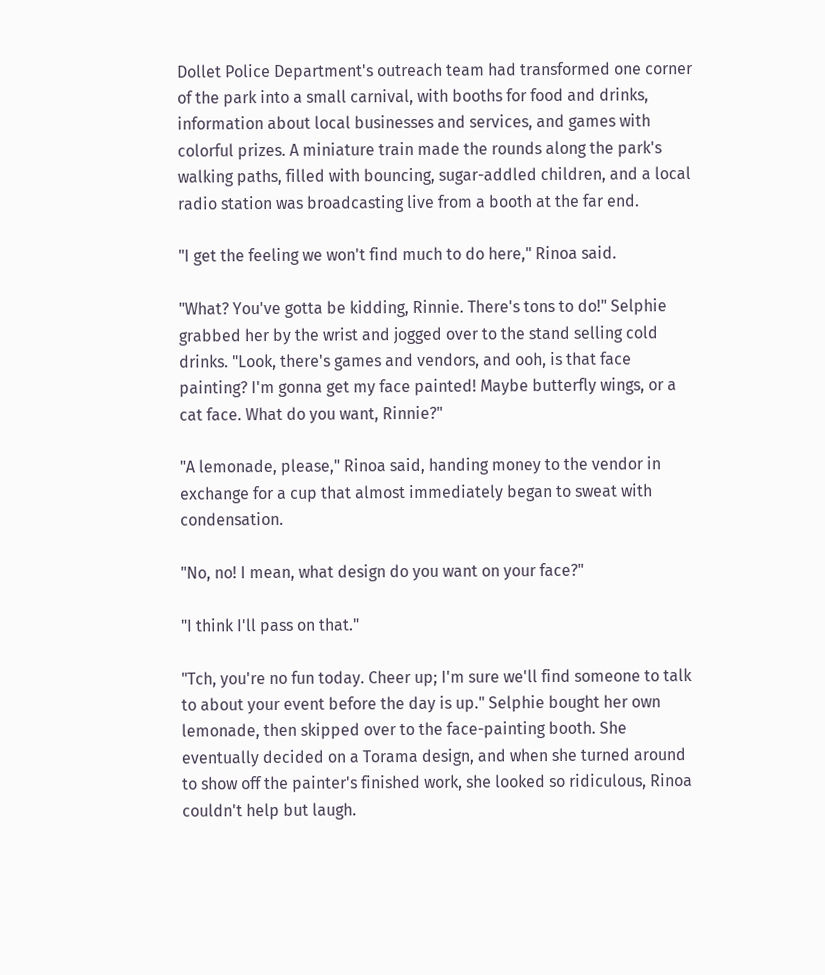Dollet Police Department's outreach team had transformed one corner of the park into a small carnival, with booths for food and drinks, information about local businesses and services, and games with colorful prizes. A miniature train made the rounds along the park's walking paths, filled with bouncing, sugar-addled children, and a local radio station was broadcasting live from a booth at the far end.

"I get the feeling we won't find much to do here," Rinoa said.

"What? You've gotta be kidding, Rinnie. There's tons to do!" Selphie grabbed her by the wrist and jogged over to the stand selling cold drinks. "Look, there's games and vendors, and ooh, is that face painting? I'm gonna get my face painted! Maybe butterfly wings, or a cat face. What do you want, Rinnie?"

"A lemonade, please," Rinoa said, handing money to the vendor in exchange for a cup that almost immediately began to sweat with condensation.

"No, no! I mean, what design do you want on your face?"

"I think I'll pass on that."

"Tch, you're no fun today. Cheer up; I'm sure we'll find someone to talk to about your event before the day is up." Selphie bought her own lemonade, then skipped over to the face-painting booth. She eventually decided on a Torama design, and when she turned around to show off the painter's finished work, she looked so ridiculous, Rinoa couldn't help but laugh.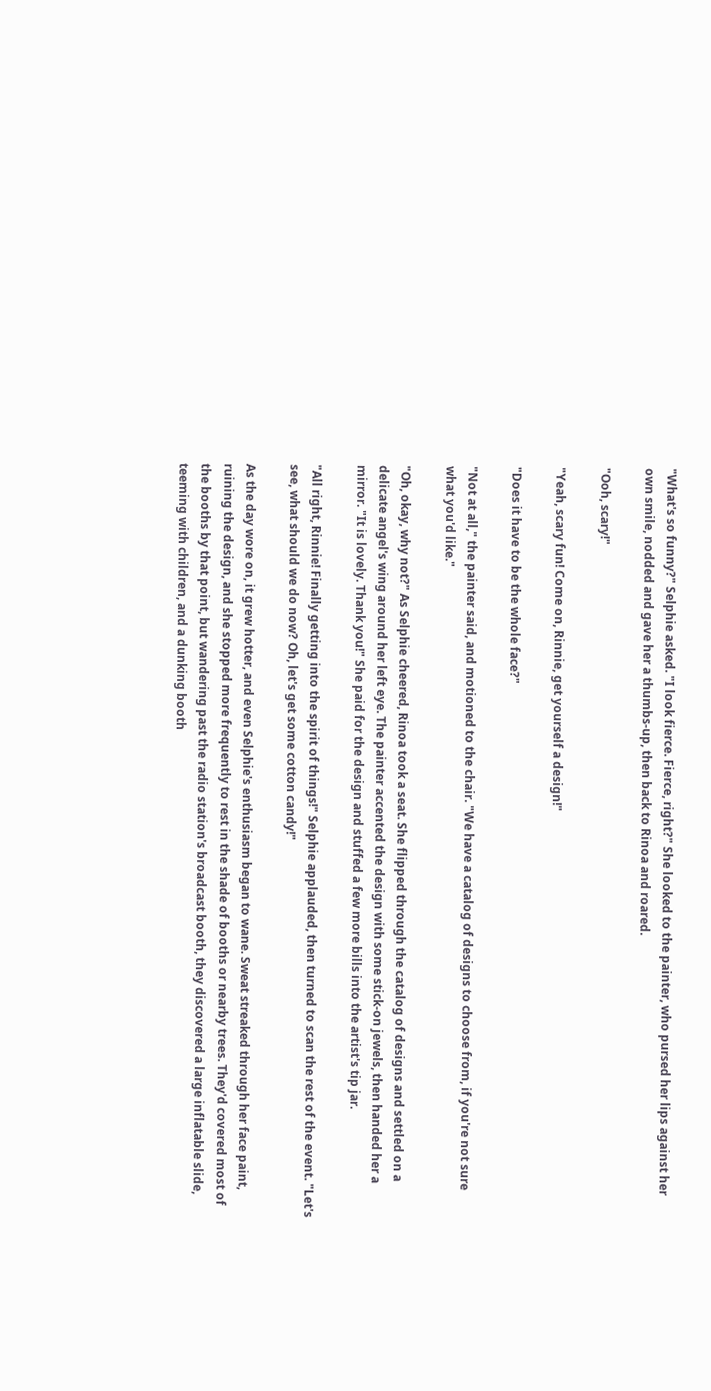"What's so funny?" Selphie asked. "I look fierce. Fierce, right?" She looked to the painter, who pursed her lips against her own smile, nodded and gave her a thumbs-up, then back to Rinoa and roared.

"Ooh, scary!"

"Yeah, scary fun! Come on, Rinnie, get yourself a design!"

"Does it have to be the whole face?"

"Not at all," the painter said, and motioned to the chair. "We have a catalog of designs to choose from, if you're not sure what you'd like."

"Oh, okay, why not?" As Selphie cheered, Rinoa took a seat. She flipped through the catalog of designs and settled on a delicate angel's wing around her left eye. The painter accented the design with some stick-on jewels, then handed her a mirror. "It is lovely. Thank you!" She paid for the design and stuffed a few more bills into the artist's tip jar.

"All right, Rinnie! Finally getting into the spirit of things!" Selphie applauded, then turned to scan the rest of the event. "Let's see, what should we do now? Oh, let's get some cotton candy!"

As the day wore on, it grew hotter, and even Selphie's enthusiasm began to wane. Sweat streaked through her face paint, ruining the design, and she stopped more frequently to rest in the shade of booths or nearby trees. They'd covered most of the booths by that point, but wandering past the radio station's broadcast booth, they discovered a large inflatable slide, teeming with children, and a dunking booth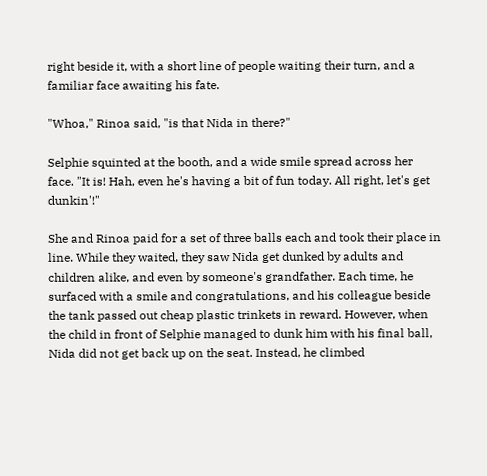right beside it, with a short line of people waiting their turn, and a familiar face awaiting his fate.

"Whoa," Rinoa said, "is that Nida in there?"

Selphie squinted at the booth, and a wide smile spread across her face. "It is! Hah, even he's having a bit of fun today. All right, let's get dunkin'!"

She and Rinoa paid for a set of three balls each and took their place in line. While they waited, they saw Nida get dunked by adults and children alike, and even by someone's grandfather. Each time, he surfaced with a smile and congratulations, and his colleague beside the tank passed out cheap plastic trinkets in reward. However, when the child in front of Selphie managed to dunk him with his final ball, Nida did not get back up on the seat. Instead, he climbed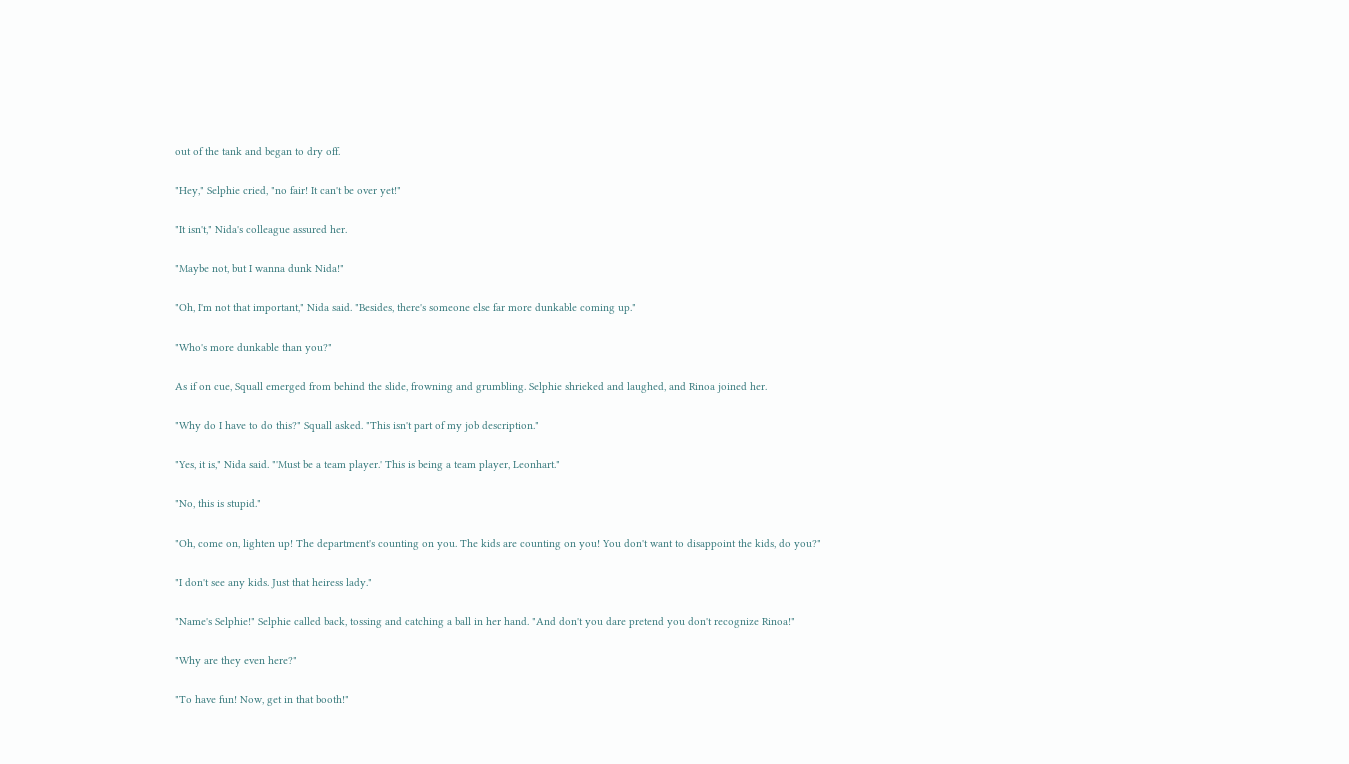out of the tank and began to dry off.

"Hey," Selphie cried, "no fair! It can't be over yet!"

"It isn't," Nida's colleague assured her.

"Maybe not, but I wanna dunk Nida!"

"Oh, I'm not that important," Nida said. "Besides, there's someone else far more dunkable coming up."

"Who's more dunkable than you?"

As if on cue, Squall emerged from behind the slide, frowning and grumbling. Selphie shrieked and laughed, and Rinoa joined her.

"Why do I have to do this?" Squall asked. "This isn't part of my job description."

"Yes, it is," Nida said. "'Must be a team player.' This is being a team player, Leonhart."

"No, this is stupid."

"Oh, come on, lighten up! The department's counting on you. The kids are counting on you! You don't want to disappoint the kids, do you?"

"I don't see any kids. Just that heiress lady."

"Name's Selphie!" Selphie called back, tossing and catching a ball in her hand. "And don't you dare pretend you don't recognize Rinoa!"

"Why are they even here?"

"To have fun! Now, get in that booth!"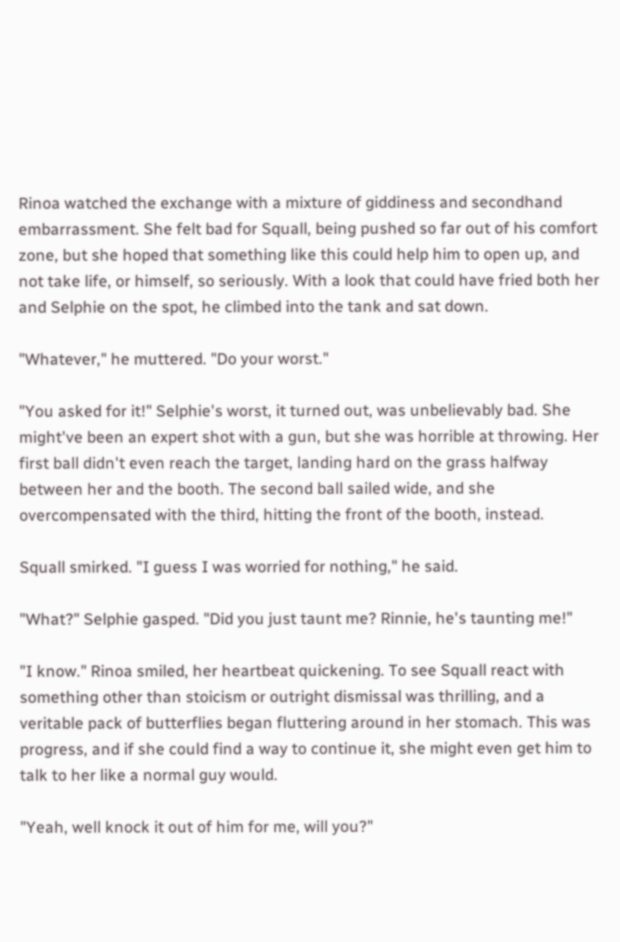Rinoa watched the exchange with a mixture of giddiness and secondhand embarrassment. She felt bad for Squall, being pushed so far out of his comfort zone, but she hoped that something like this could help him to open up, and not take life, or himself, so seriously. With a look that could have fried both her and Selphie on the spot, he climbed into the tank and sat down.

"Whatever," he muttered. "Do your worst."

"You asked for it!" Selphie's worst, it turned out, was unbelievably bad. She might've been an expert shot with a gun, but she was horrible at throwing. Her first ball didn't even reach the target, landing hard on the grass halfway between her and the booth. The second ball sailed wide, and she overcompensated with the third, hitting the front of the booth, instead.

Squall smirked. "I guess I was worried for nothing," he said.

"What?" Selphie gasped. "Did you just taunt me? Rinnie, he's taunting me!"

"I know." Rinoa smiled, her heartbeat quickening. To see Squall react with something other than stoicism or outright dismissal was thrilling, and a veritable pack of butterflies began fluttering around in her stomach. This was progress, and if she could find a way to continue it, she might even get him to talk to her like a normal guy would.

"Yeah, well knock it out of him for me, will you?"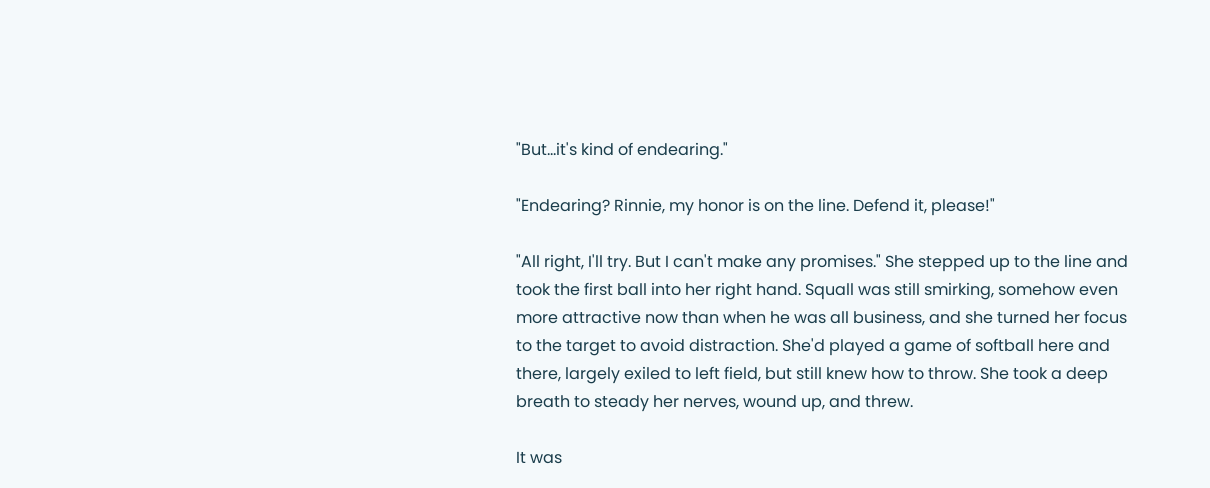"But…it's kind of endearing."

"Endearing? Rinnie, my honor is on the line. Defend it, please!"

"All right, I'll try. But I can't make any promises." She stepped up to the line and took the first ball into her right hand. Squall was still smirking, somehow even more attractive now than when he was all business, and she turned her focus to the target to avoid distraction. She'd played a game of softball here and there, largely exiled to left field, but still knew how to throw. She took a deep breath to steady her nerves, wound up, and threw.

It was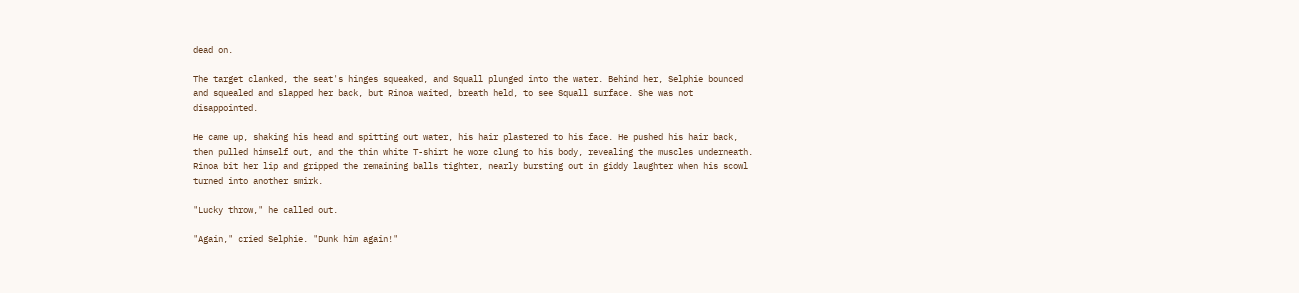dead on.

The target clanked, the seat's hinges squeaked, and Squall plunged into the water. Behind her, Selphie bounced and squealed and slapped her back, but Rinoa waited, breath held, to see Squall surface. She was not disappointed.

He came up, shaking his head and spitting out water, his hair plastered to his face. He pushed his hair back, then pulled himself out, and the thin white T-shirt he wore clung to his body, revealing the muscles underneath. Rinoa bit her lip and gripped the remaining balls tighter, nearly bursting out in giddy laughter when his scowl turned into another smirk.

"Lucky throw," he called out.

"Again," cried Selphie. "Dunk him again!"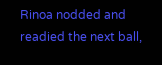Rinoa nodded and readied the next ball,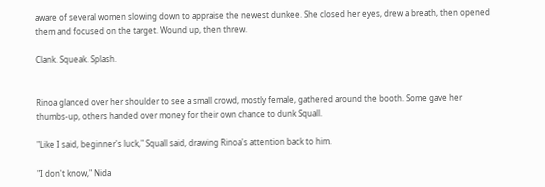aware of several women slowing down to appraise the newest dunkee. She closed her eyes, drew a breath, then opened them and focused on the target. Wound up, then threw.

Clank. Squeak. Splash.


Rinoa glanced over her shoulder to see a small crowd, mostly female, gathered around the booth. Some gave her thumbs-up, others handed over money for their own chance to dunk Squall.

"Like I said, beginner's luck," Squall said, drawing Rinoa's attention back to him.

"I don't know," Nida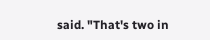said. "That's two in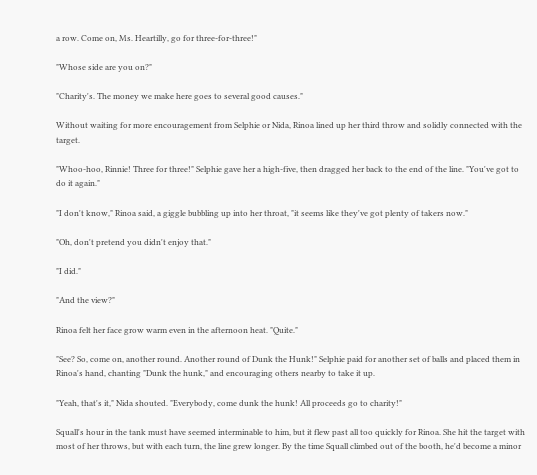a row. Come on, Ms. Heartilly, go for three-for-three!"

"Whose side are you on?"

"Charity's. The money we make here goes to several good causes."

Without waiting for more encouragement from Selphie or Nida, Rinoa lined up her third throw and solidly connected with the target.

"Whoo-hoo, Rinnie! Three for three!" Selphie gave her a high-five, then dragged her back to the end of the line. "You've got to do it again."

"I don't know," Rinoa said, a giggle bubbling up into her throat, "it seems like they've got plenty of takers now."

"Oh, don't pretend you didn't enjoy that."

"I did."

"And the view?"

Rinoa felt her face grow warm even in the afternoon heat. "Quite."

"See? So, come on, another round. Another round of Dunk the Hunk!" Selphie paid for another set of balls and placed them in Rinoa's hand, chanting "Dunk the hunk," and encouraging others nearby to take it up.

"Yeah, that's it," Nida shouted. "Everybody, come dunk the hunk! All proceeds go to charity!"

Squall's hour in the tank must have seemed interminable to him, but it flew past all too quickly for Rinoa. She hit the target with most of her throws, but with each turn, the line grew longer. By the time Squall climbed out of the booth, he'd become a minor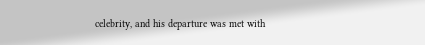celebrity, and his departure was met with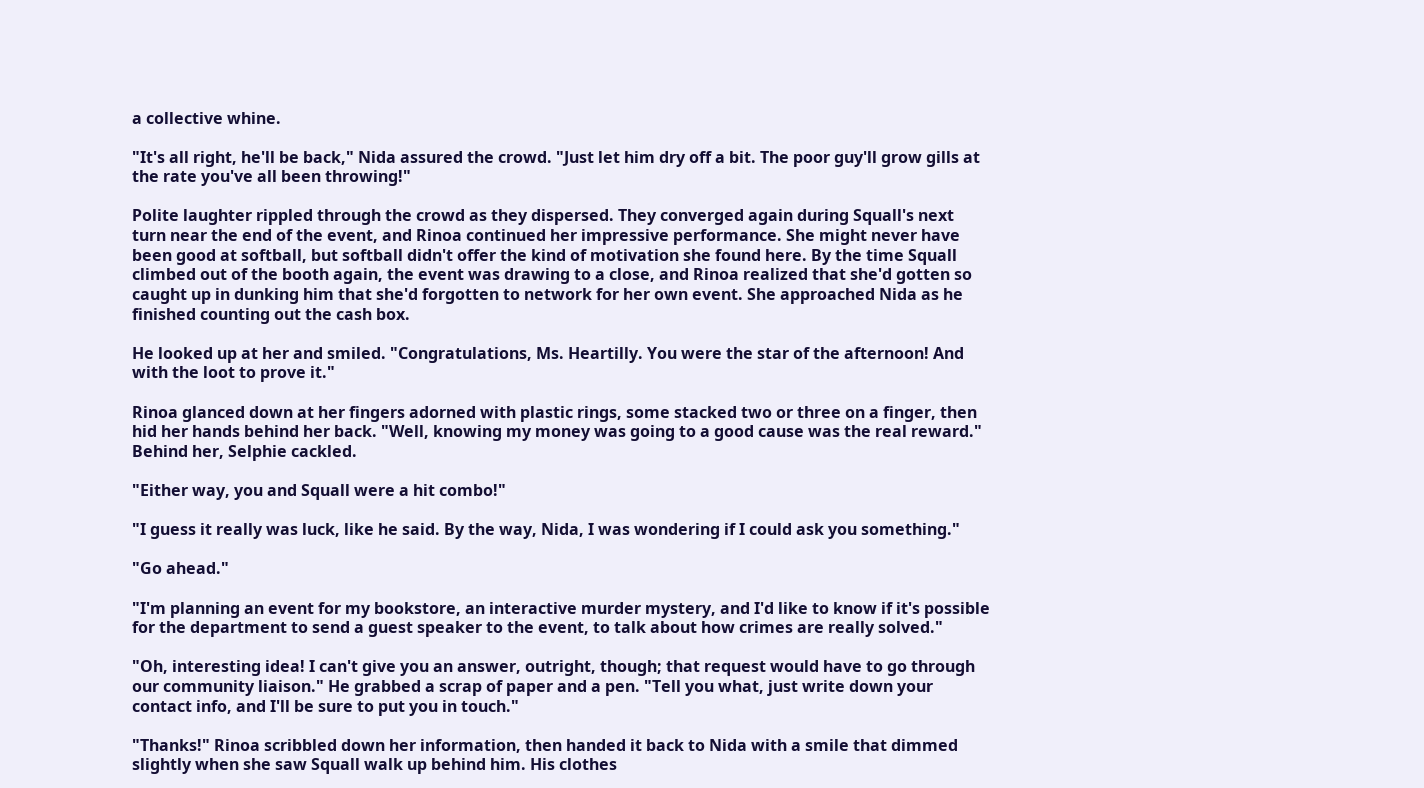a collective whine.

"It's all right, he'll be back," Nida assured the crowd. "Just let him dry off a bit. The poor guy'll grow gills at the rate you've all been throwing!"

Polite laughter rippled through the crowd as they dispersed. They converged again during Squall's next turn near the end of the event, and Rinoa continued her impressive performance. She might never have been good at softball, but softball didn't offer the kind of motivation she found here. By the time Squall climbed out of the booth again, the event was drawing to a close, and Rinoa realized that she'd gotten so caught up in dunking him that she'd forgotten to network for her own event. She approached Nida as he finished counting out the cash box.

He looked up at her and smiled. "Congratulations, Ms. Heartilly. You were the star of the afternoon! And with the loot to prove it."

Rinoa glanced down at her fingers adorned with plastic rings, some stacked two or three on a finger, then hid her hands behind her back. "Well, knowing my money was going to a good cause was the real reward." Behind her, Selphie cackled.

"Either way, you and Squall were a hit combo!"

"I guess it really was luck, like he said. By the way, Nida, I was wondering if I could ask you something."

"Go ahead."

"I'm planning an event for my bookstore, an interactive murder mystery, and I'd like to know if it's possible for the department to send a guest speaker to the event, to talk about how crimes are really solved."

"Oh, interesting idea! I can't give you an answer, outright, though; that request would have to go through our community liaison." He grabbed a scrap of paper and a pen. "Tell you what, just write down your contact info, and I'll be sure to put you in touch."

"Thanks!" Rinoa scribbled down her information, then handed it back to Nida with a smile that dimmed slightly when she saw Squall walk up behind him. His clothes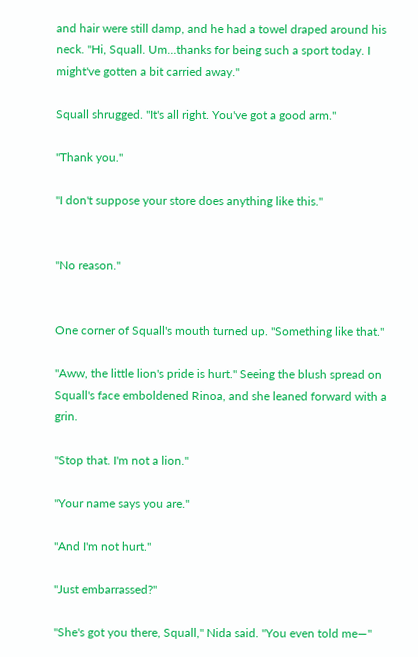and hair were still damp, and he had a towel draped around his neck. "Hi, Squall. Um…thanks for being such a sport today. I might've gotten a bit carried away."

Squall shrugged. "It's all right. You've got a good arm."

"Thank you."

"I don't suppose your store does anything like this."


"No reason."


One corner of Squall's mouth turned up. "Something like that."

"Aww, the little lion's pride is hurt." Seeing the blush spread on Squall's face emboldened Rinoa, and she leaned forward with a grin.

"Stop that. I'm not a lion."

"Your name says you are."

"And I'm not hurt."

"Just embarrassed?"

"She's got you there, Squall," Nida said. "You even told me—"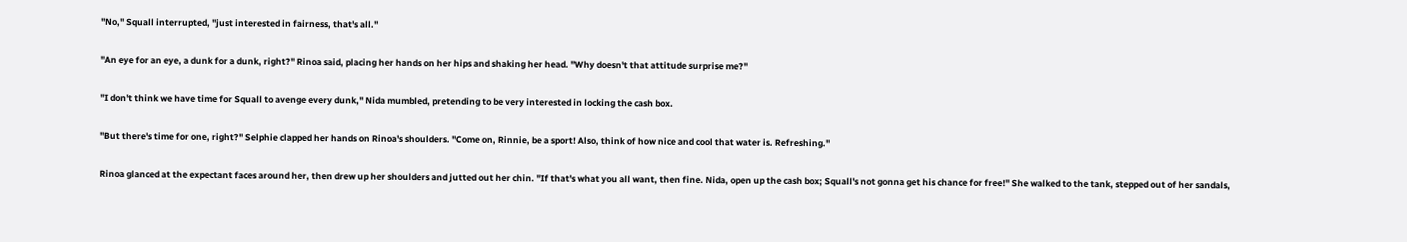"No," Squall interrupted, "just interested in fairness, that's all."

"An eye for an eye, a dunk for a dunk, right?" Rinoa said, placing her hands on her hips and shaking her head. "Why doesn't that attitude surprise me?"

"I don't think we have time for Squall to avenge every dunk," Nida mumbled, pretending to be very interested in locking the cash box.

"But there's time for one, right?" Selphie clapped her hands on Rinoa's shoulders. "Come on, Rinnie, be a sport! Also, think of how nice and cool that water is. Refreshing."

Rinoa glanced at the expectant faces around her, then drew up her shoulders and jutted out her chin. "If that's what you all want, then fine. Nida, open up the cash box; Squall's not gonna get his chance for free!" She walked to the tank, stepped out of her sandals,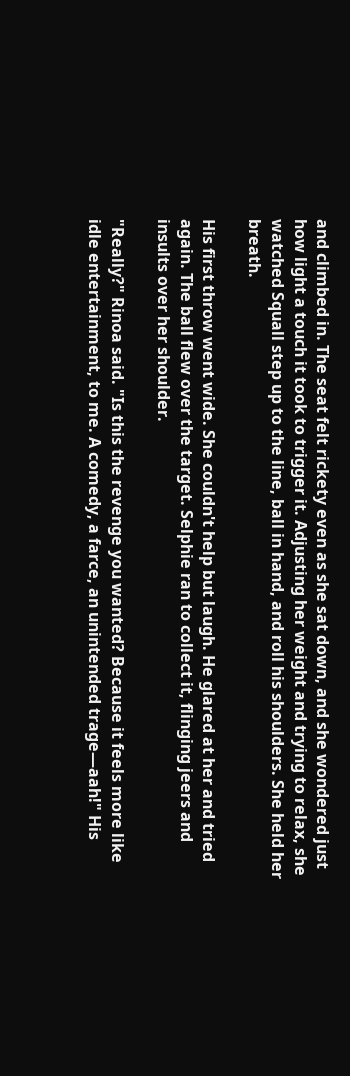and climbed in. The seat felt rickety even as she sat down, and she wondered just how light a touch it took to trigger it. Adjusting her weight and trying to relax, she watched Squall step up to the line, ball in hand, and roll his shoulders. She held her breath.

His first throw went wide. She couldn't help but laugh. He glared at her and tried again. The ball flew over the target. Selphie ran to collect it, flinging jeers and insults over her shoulder.

"Really?" Rinoa said. "Is this the revenge you wanted? Because it feels more like idle entertainment, to me. A comedy, a farce, an unintended trage—aah!" His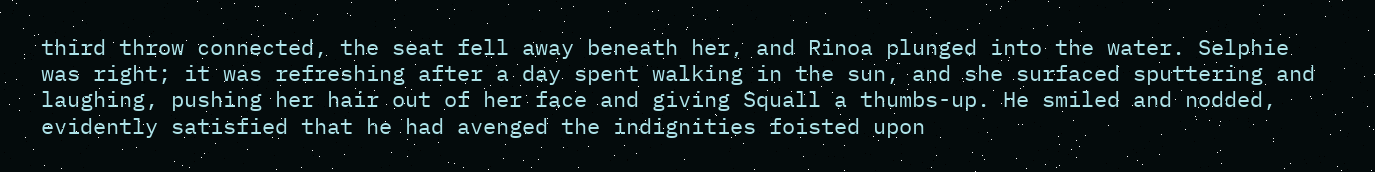third throw connected, the seat fell away beneath her, and Rinoa plunged into the water. Selphie was right; it was refreshing after a day spent walking in the sun, and she surfaced sputtering and laughing, pushing her hair out of her face and giving Squall a thumbs-up. He smiled and nodded, evidently satisfied that he had avenged the indignities foisted upon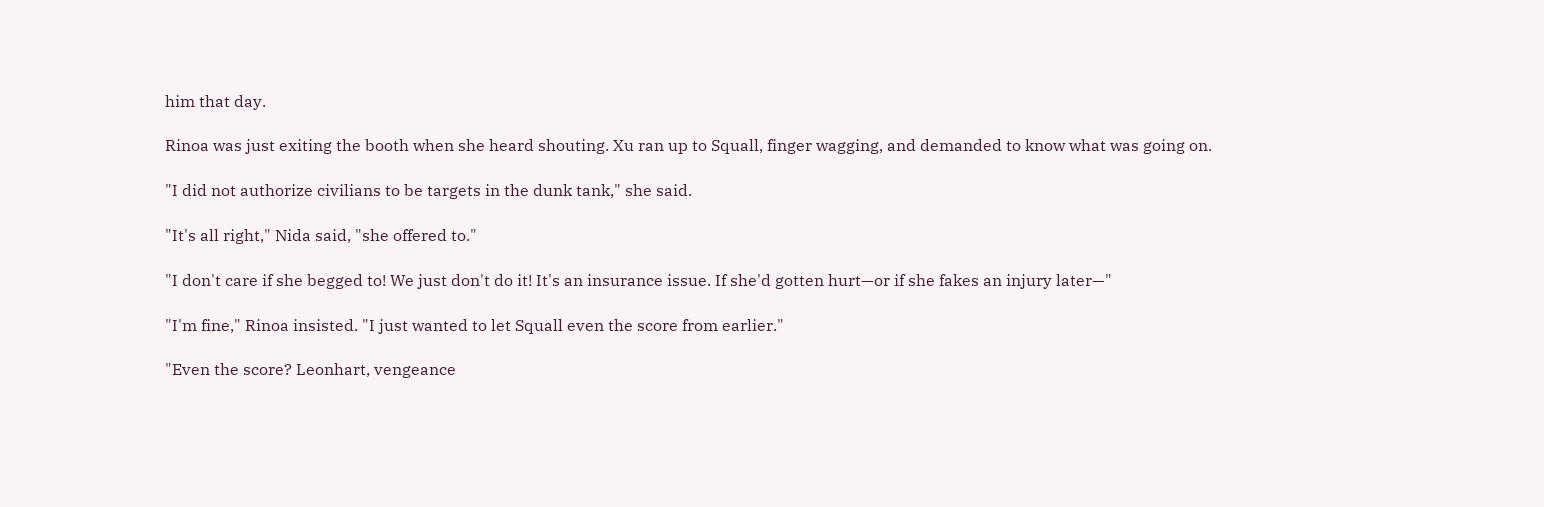him that day.

Rinoa was just exiting the booth when she heard shouting. Xu ran up to Squall, finger wagging, and demanded to know what was going on.

"I did not authorize civilians to be targets in the dunk tank," she said.

"It's all right," Nida said, "she offered to."

"I don't care if she begged to! We just don't do it! It's an insurance issue. If she'd gotten hurt—or if she fakes an injury later—"

"I'm fine," Rinoa insisted. "I just wanted to let Squall even the score from earlier."

"Even the score? Leonhart, vengeance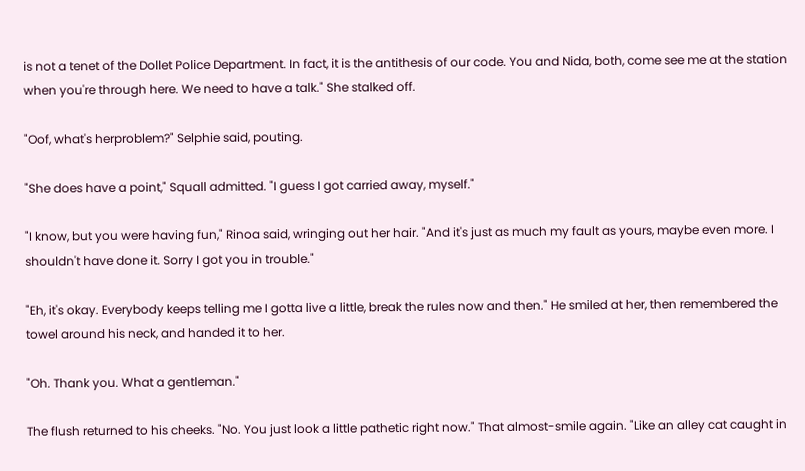is not a tenet of the Dollet Police Department. In fact, it is the antithesis of our code. You and Nida, both, come see me at the station when you're through here. We need to have a talk." She stalked off.

"Oof, what's herproblem?" Selphie said, pouting.

"She does have a point," Squall admitted. "I guess I got carried away, myself."

"I know, but you were having fun," Rinoa said, wringing out her hair. "And it's just as much my fault as yours, maybe even more. I shouldn't have done it. Sorry I got you in trouble."

"Eh, it's okay. Everybody keeps telling me I gotta live a little, break the rules now and then." He smiled at her, then remembered the towel around his neck, and handed it to her.

"Oh. Thank you. What a gentleman."

The flush returned to his cheeks. "No. You just look a little pathetic right now." That almost-smile again. "Like an alley cat caught in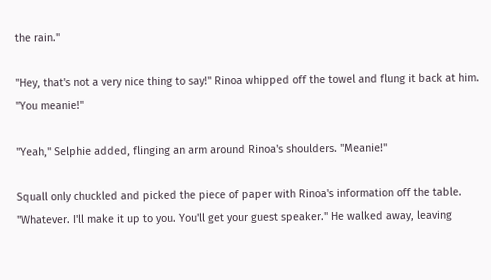the rain."

"Hey, that's not a very nice thing to say!" Rinoa whipped off the towel and flung it back at him. "You meanie!"

"Yeah," Selphie added, flinging an arm around Rinoa's shoulders. "Meanie!"

Squall only chuckled and picked the piece of paper with Rinoa's information off the table. "Whatever. I'll make it up to you. You'll get your guest speaker." He walked away, leaving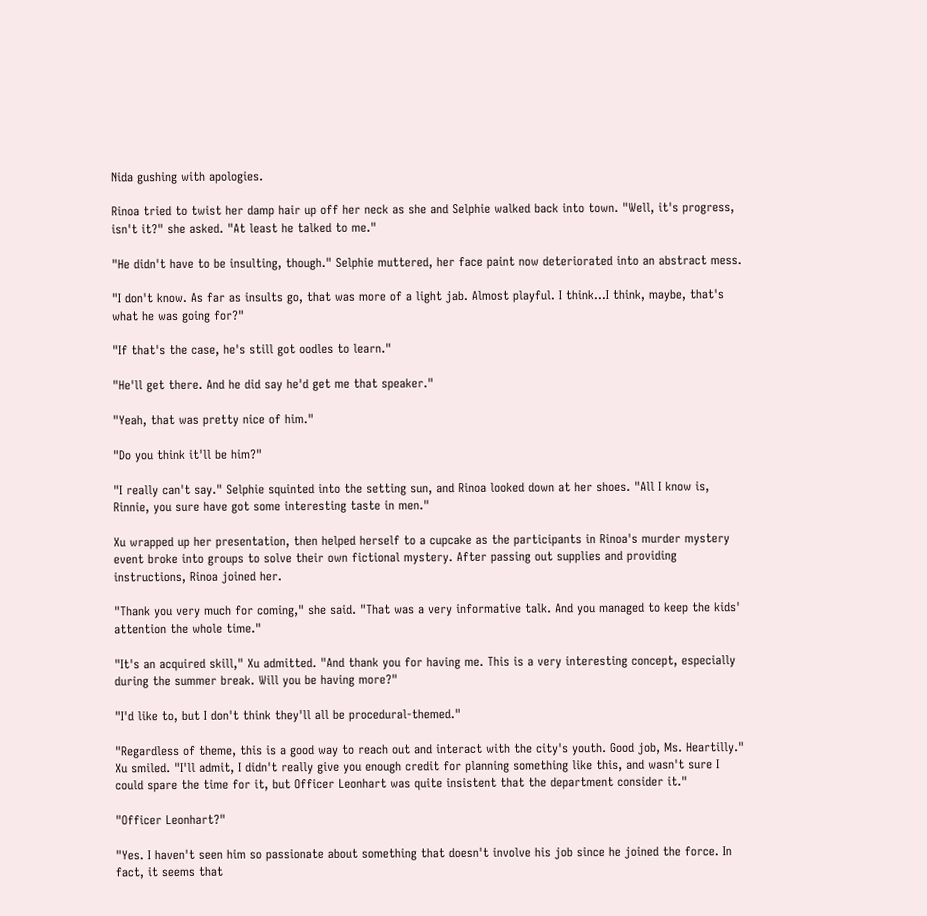Nida gushing with apologies.

Rinoa tried to twist her damp hair up off her neck as she and Selphie walked back into town. "Well, it's progress, isn't it?" she asked. "At least he talked to me."

"He didn't have to be insulting, though." Selphie muttered, her face paint now deteriorated into an abstract mess.

"I don't know. As far as insults go, that was more of a light jab. Almost playful. I think…I think, maybe, that's what he was going for?"

"If that's the case, he's still got oodles to learn."

"He'll get there. And he did say he'd get me that speaker."

"Yeah, that was pretty nice of him."

"Do you think it'll be him?"

"I really can't say." Selphie squinted into the setting sun, and Rinoa looked down at her shoes. "All I know is, Rinnie, you sure have got some interesting taste in men."

Xu wrapped up her presentation, then helped herself to a cupcake as the participants in Rinoa's murder mystery event broke into groups to solve their own fictional mystery. After passing out supplies and providing instructions, Rinoa joined her.

"Thank you very much for coming," she said. "That was a very informative talk. And you managed to keep the kids' attention the whole time."

"It's an acquired skill," Xu admitted. "And thank you for having me. This is a very interesting concept, especially during the summer break. Will you be having more?"

"I'd like to, but I don't think they'll all be procedural-themed."

"Regardless of theme, this is a good way to reach out and interact with the city's youth. Good job, Ms. Heartilly." Xu smiled. "I'll admit, I didn't really give you enough credit for planning something like this, and wasn't sure I could spare the time for it, but Officer Leonhart was quite insistent that the department consider it."

"Officer Leonhart?"

"Yes. I haven't seen him so passionate about something that doesn't involve his job since he joined the force. In fact, it seems that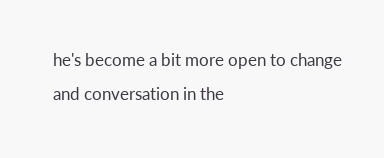he's become a bit more open to change and conversation in the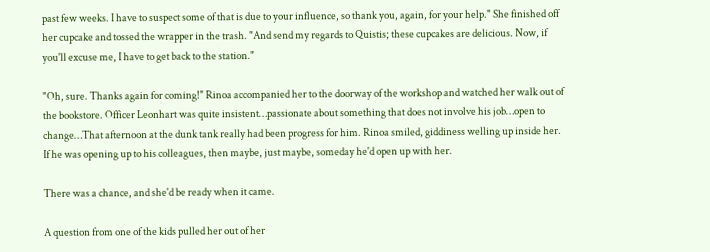past few weeks. I have to suspect some of that is due to your influence, so thank you, again, for your help." She finished off her cupcake and tossed the wrapper in the trash. "And send my regards to Quistis; these cupcakes are delicious. Now, if you'll excuse me, I have to get back to the station."

"Oh, sure. Thanks again for coming!" Rinoa accompanied her to the doorway of the workshop and watched her walk out of the bookstore. Officer Leonhart was quite insistent…passionate about something that does not involve his job…open to change…That afternoon at the dunk tank really had been progress for him. Rinoa smiled, giddiness welling up inside her. If he was opening up to his colleagues, then maybe, just maybe, someday he'd open up with her.

There was a chance, and she'd be ready when it came.

A question from one of the kids pulled her out of her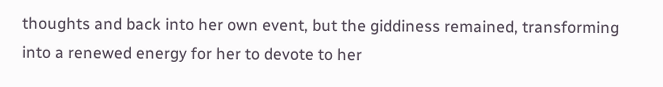thoughts and back into her own event, but the giddiness remained, transforming into a renewed energy for her to devote to her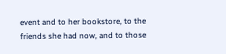event and to her bookstore, to the friends she had now, and to those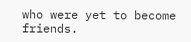who were yet to become friends.